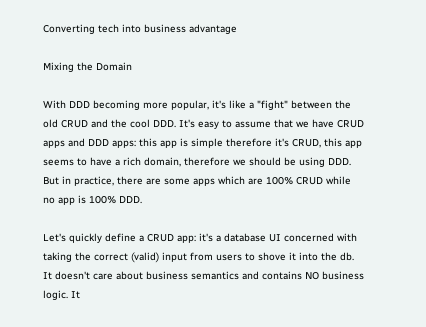Converting tech into business advantage

Mixing the Domain

With DDD becoming more popular, it's like a "fight" between the old CRUD and the cool DDD. It's easy to assume that we have CRUD apps and DDD apps: this app is simple therefore it's CRUD, this app seems to have a rich domain, therefore we should be using DDD. But in practice, there are some apps which are 100% CRUD while no app is 100% DDD.

Let's quickly define a CRUD app: it's a database UI concerned with taking the correct (valid) input from users to shove it into the db. It doesn't care about business semantics and contains NO business logic. It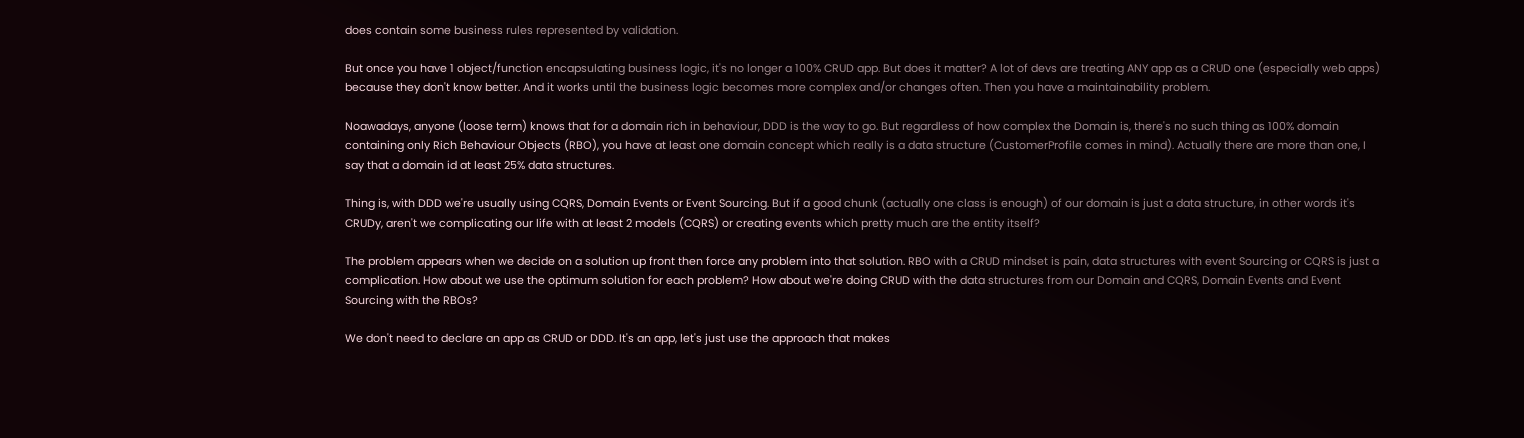does contain some business rules represented by validation.

But once you have 1 object/function encapsulating business logic, it's no longer a 100% CRUD app. But does it matter? A lot of devs are treating ANY app as a CRUD one (especially web apps) because they don't know better. And it works until the business logic becomes more complex and/or changes often. Then you have a maintainability problem.

Noawadays, anyone (loose term) knows that for a domain rich in behaviour, DDD is the way to go. But regardless of how complex the Domain is, there's no such thing as 100% domain containing only Rich Behaviour Objects (RBO), you have at least one domain concept which really is a data structure (CustomerProfile comes in mind). Actually there are more than one, I say that a domain id at least 25% data structures.

Thing is, with DDD we're usually using CQRS, Domain Events or Event Sourcing. But if a good chunk (actually one class is enough) of our domain is just a data structure, in other words it's CRUDy, aren't we complicating our life with at least 2 models (CQRS) or creating events which pretty much are the entity itself?

The problem appears when we decide on a solution up front then force any problem into that solution. RBO with a CRUD mindset is pain, data structures with event Sourcing or CQRS is just a complication. How about we use the optimum solution for each problem? How about we're doing CRUD with the data structures from our Domain and CQRS, Domain Events and Event Sourcing with the RBOs?

We don't need to declare an app as CRUD or DDD. It's an app, let's just use the approach that makes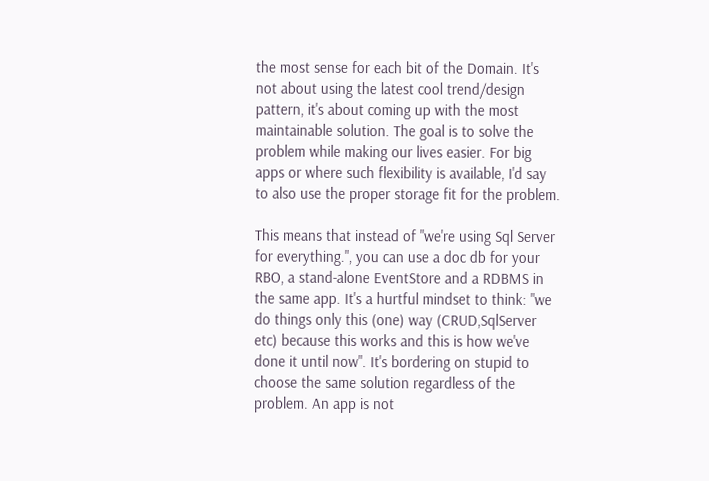the most sense for each bit of the Domain. It's not about using the latest cool trend/design pattern, it's about coming up with the most maintainable solution. The goal is to solve the problem while making our lives easier. For big apps or where such flexibility is available, I'd say to also use the proper storage fit for the problem.

This means that instead of "we're using Sql Server for everything.", you can use a doc db for your RBO, a stand-alone EventStore and a RDBMS in the same app. It's a hurtful mindset to think: "we do things only this (one) way (CRUD,SqlServer etc) because this works and this is how we've done it until now". It's bordering on stupid to choose the same solution regardless of the problem. An app is not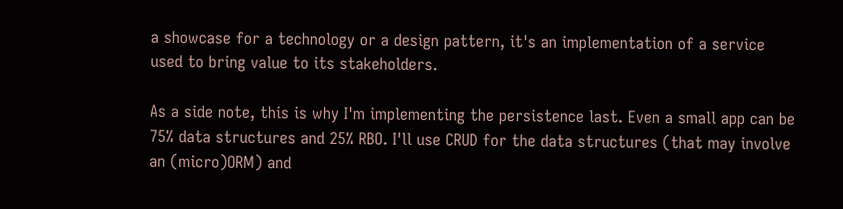a showcase for a technology or a design pattern, it's an implementation of a service used to bring value to its stakeholders.

As a side note, this is why I'm implementing the persistence last. Even a small app can be 75% data structures and 25% RBO. I'll use CRUD for the data structures (that may involve an (micro)ORM) and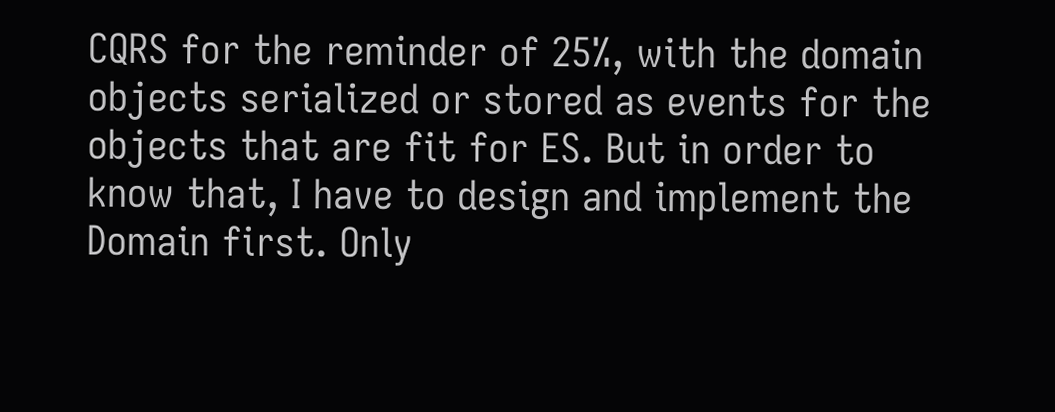CQRS for the reminder of 25%, with the domain objects serialized or stored as events for the objects that are fit for ES. But in order to know that, I have to design and implement the Domain first. Only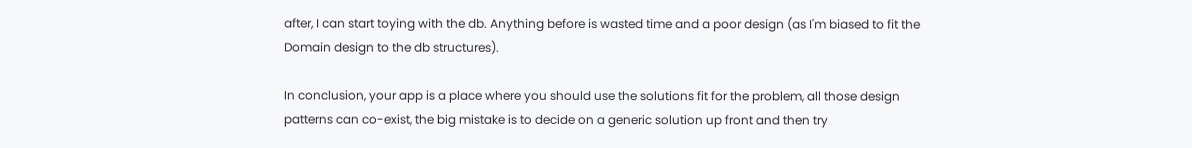after, I can start toying with the db. Anything before is wasted time and a poor design (as I'm biased to fit the Domain design to the db structures).

In conclusion, your app is a place where you should use the solutions fit for the problem, all those design patterns can co-exist, the big mistake is to decide on a generic solution up front and then try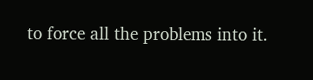to force all the problems into it.